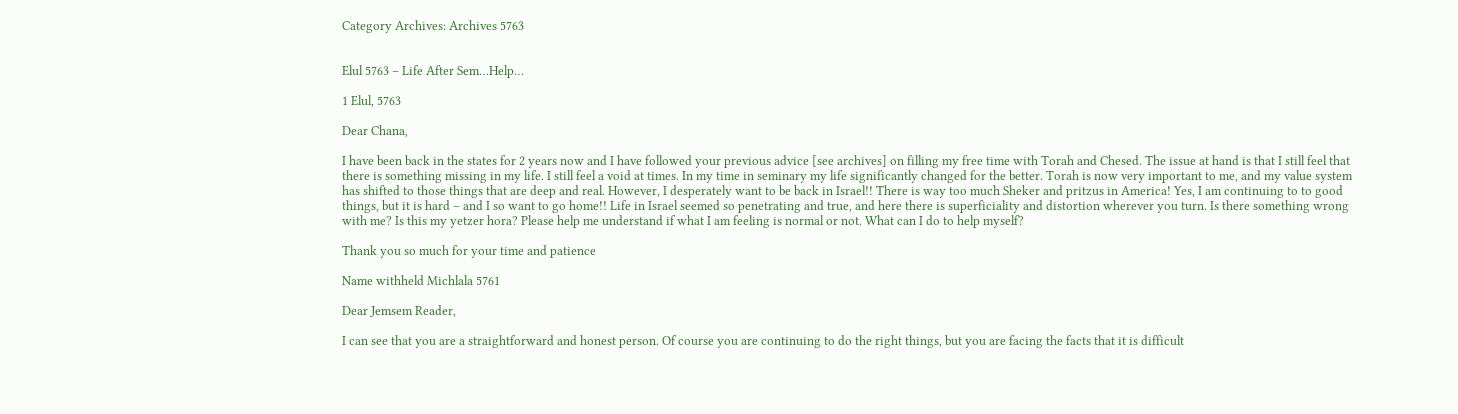Category Archives: Archives 5763


Elul 5763 – Life After Sem…Help…

1 Elul, 5763

Dear Chana,

I have been back in the states for 2 years now and I have followed your previous advice [see archives] on filling my free time with Torah and Chesed. The issue at hand is that I still feel that there is something missing in my life. I still feel a void at times. In my time in seminary my life significantly changed for the better. Torah is now very important to me, and my value system has shifted to those things that are deep and real. However, I desperately want to be back in Israel!! There is way too much Sheker and pritzus in America! Yes, I am continuing to to good things, but it is hard – and I so want to go home!! Life in Israel seemed so penetrating and true, and here there is superficiality and distortion wherever you turn. Is there something wrong with me? Is this my yetzer hora? Please help me understand if what I am feeling is normal or not. What can I do to help myself?

Thank you so much for your time and patience

Name withheld Michlala 5761

Dear Jemsem Reader,

I can see that you are a straightforward and honest person. Of course you are continuing to do the right things, but you are facing the facts that it is difficult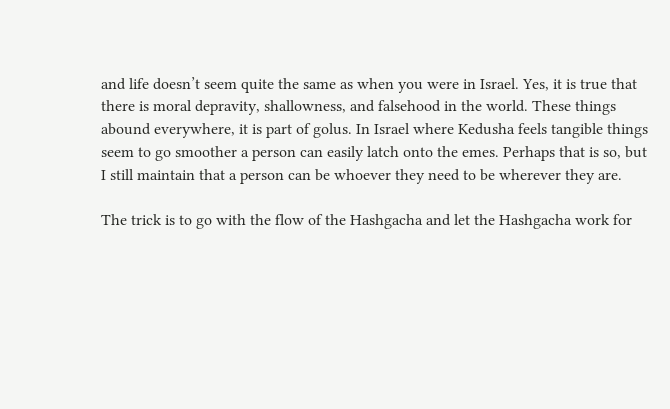and life doesn’t seem quite the same as when you were in Israel. Yes, it is true that there is moral depravity, shallowness, and falsehood in the world. These things abound everywhere, it is part of golus. In Israel where Kedusha feels tangible things seem to go smoother a person can easily latch onto the emes. Perhaps that is so, but I still maintain that a person can be whoever they need to be wherever they are.

The trick is to go with the flow of the Hashgacha and let the Hashgacha work for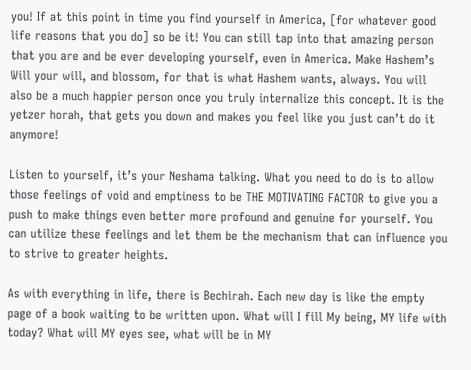you! If at this point in time you find yourself in America, [for whatever good life reasons that you do] so be it! You can still tap into that amazing person that you are and be ever developing yourself, even in America. Make Hashem’s Will your will, and blossom, for that is what Hashem wants, always. You will also be a much happier person once you truly internalize this concept. It is the yetzer horah, that gets you down and makes you feel like you just can’t do it anymore!

Listen to yourself, it’s your Neshama talking. What you need to do is to allow those feelings of void and emptiness to be THE MOTIVATING FACTOR to give you a push to make things even better more profound and genuine for yourself. You can utilize these feelings and let them be the mechanism that can influence you to strive to greater heights.

As with everything in life, there is Bechirah. Each new day is like the empty page of a book waiting to be written upon. What will I fill My being, MY life with today? What will MY eyes see, what will be in MY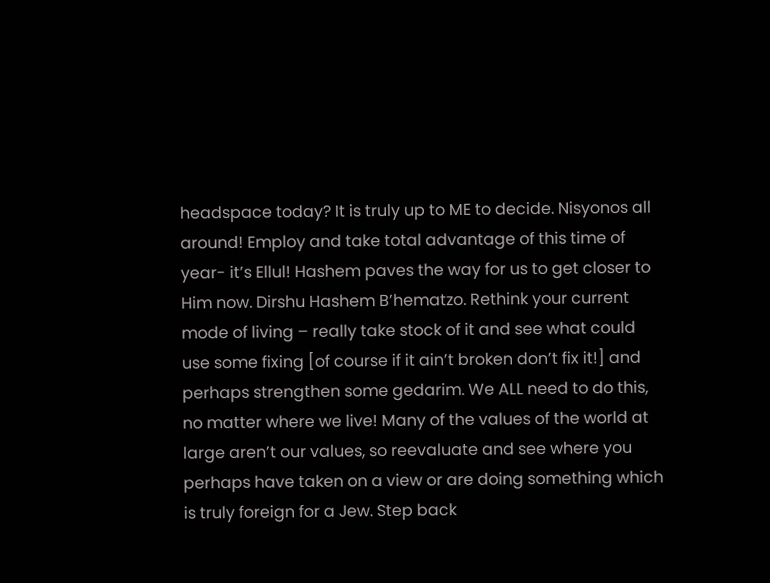headspace today? It is truly up to ME to decide. Nisyonos all around! Employ and take total advantage of this time of year- it’s Ellul! Hashem paves the way for us to get closer to Him now. Dirshu Hashem B’hematzo. Rethink your current mode of living – really take stock of it and see what could use some fixing [of course if it ain’t broken don’t fix it!] and perhaps strengthen some gedarim. We ALL need to do this, no matter where we live! Many of the values of the world at large aren’t our values, so reevaluate and see where you perhaps have taken on a view or are doing something which is truly foreign for a Jew. Step back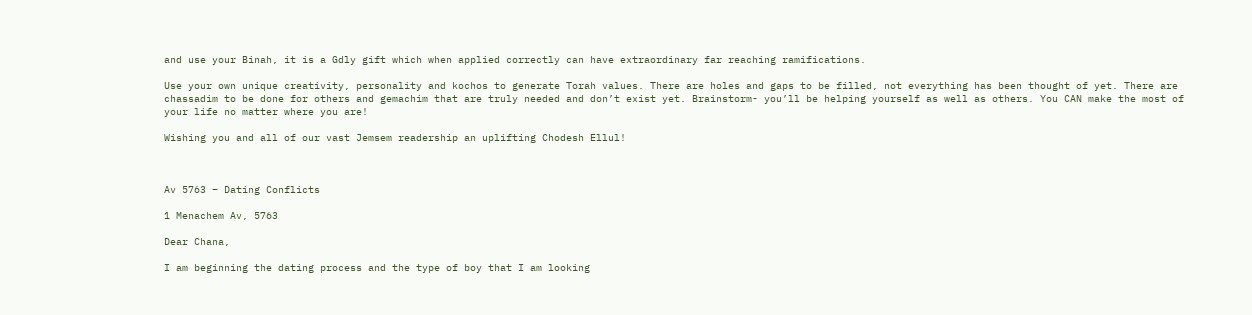and use your Binah, it is a Gdly gift which when applied correctly can have extraordinary far reaching ramifications.

Use your own unique creativity, personality and kochos to generate Torah values. There are holes and gaps to be filled, not everything has been thought of yet. There are chassadim to be done for others and gemachim that are truly needed and don’t exist yet. Brainstorm- you’ll be helping yourself as well as others. You CAN make the most of your life no matter where you are!

Wishing you and all of our vast Jemsem readership an uplifting Chodesh Ellul!



Av 5763 – Dating Conflicts

1 Menachem Av, 5763

Dear Chana,

I am beginning the dating process and the type of boy that I am looking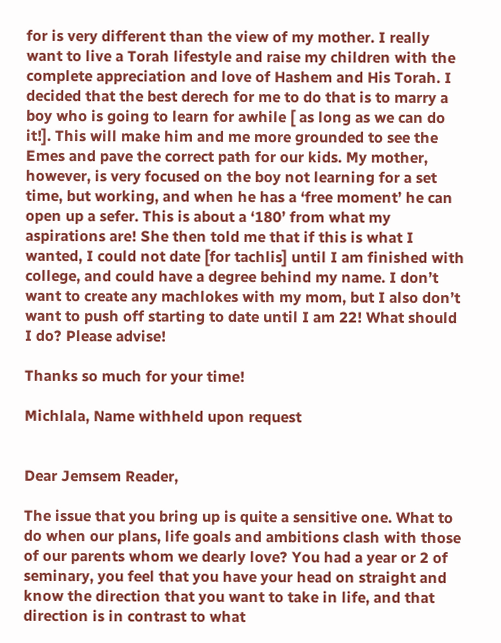for is very different than the view of my mother. I really want to live a Torah lifestyle and raise my children with the complete appreciation and love of Hashem and His Torah. I decided that the best derech for me to do that is to marry a boy who is going to learn for awhile [ as long as we can do it!]. This will make him and me more grounded to see the Emes and pave the correct path for our kids. My mother, however, is very focused on the boy not learning for a set time, but working, and when he has a ‘free moment’ he can open up a sefer. This is about a ‘180’ from what my aspirations are! She then told me that if this is what I wanted, I could not date [for tachlis] until I am finished with college, and could have a degree behind my name. I don’t want to create any machlokes with my mom, but I also don’t want to push off starting to date until I am 22! What should I do? Please advise!

Thanks so much for your time!

Michlala, Name withheld upon request


Dear Jemsem Reader,

The issue that you bring up is quite a sensitive one. What to do when our plans, life goals and ambitions clash with those of our parents whom we dearly love? You had a year or 2 of seminary, you feel that you have your head on straight and know the direction that you want to take in life, and that direction is in contrast to what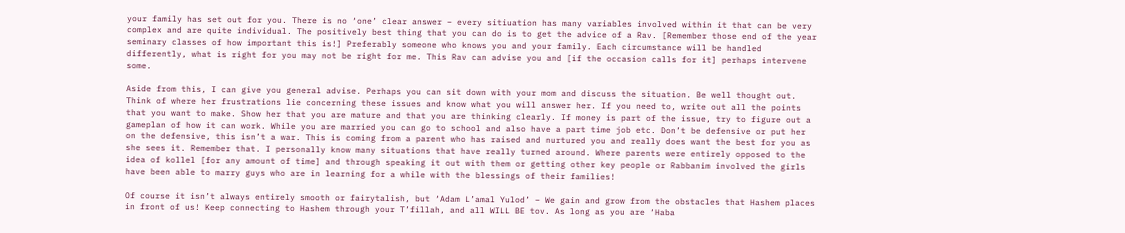your family has set out for you. There is no ‘one’ clear answer – every sitiuation has many variables involved within it that can be very complex and are quite individual. The positively best thing that you can do is to get the advice of a Rav. [Remember those end of the year seminary classes of how important this is!] Preferably someone who knows you and your family. Each circumstance will be handled differently, what is right for you may not be right for me. This Rav can advise you and [if the occasion calls for it] perhaps intervene some.

Aside from this, I can give you general advise. Perhaps you can sit down with your mom and discuss the situation. Be well thought out. Think of where her frustrations lie concerning these issues and know what you will answer her. If you need to, write out all the points that you want to make. Show her that you are mature and that you are thinking clearly. If money is part of the issue, try to figure out a gameplan of how it can work. While you are married you can go to school and also have a part time job etc. Don’t be defensive or put her on the defensive, this isn’t a war. This is coming from a parent who has raised and nurtured you and really does want the best for you as she sees it. Remember that. I personally know many situations that have really turned around. Where parents were entirely opposed to the idea of kollel [for any amount of time] and through speaking it out with them or getting other key people or Rabbanim involved the girls have been able to marry guys who are in learning for a while with the blessings of their families!

Of course it isn’t always entirely smooth or fairytalish, but ‘Adam L’amal Yulod’ – We gain and grow from the obstacles that Hashem places in front of us! Keep connecting to Hashem through your T’fillah, and all WILL BE tov. As long as you are ‘Haba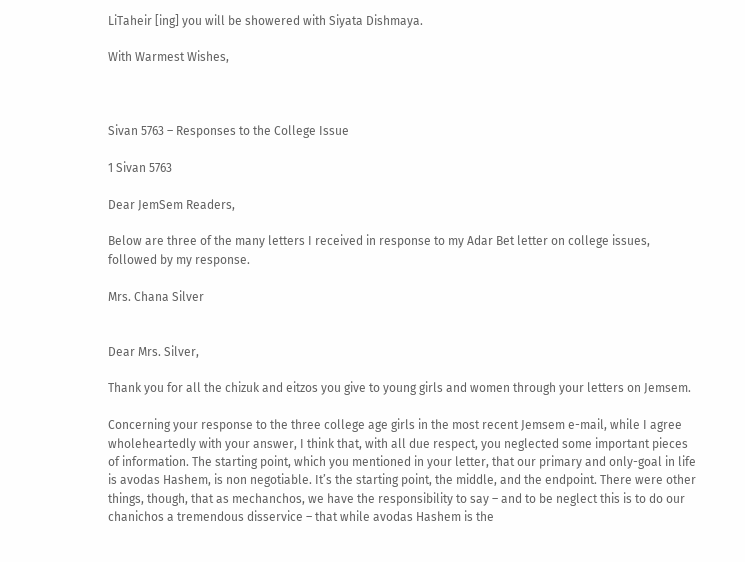LiTaheir [ing] you will be showered with Siyata Dishmaya.

With Warmest Wishes,



Sivan 5763 – Responses to the College Issue

1 Sivan 5763

Dear JemSem Readers,

Below are three of the many letters I received in response to my Adar Bet letter on college issues, followed by my response.

Mrs. Chana Silver


Dear Mrs. Silver,

Thank you for all the chizuk and eitzos you give to young girls and women through your letters on Jemsem.

Concerning your response to the three college age girls in the most recent Jemsem e-mail, while I agree wholeheartedly with your answer, I think that, with all due respect, you neglected some important pieces of information. The starting point, which you mentioned in your letter, that our primary and only-goal in life is avodas Hashem, is non negotiable. It’s the starting point, the middle, and the endpoint. There were other things, though, that as mechanchos, we have the responsibility to say – and to be neglect this is to do our chanichos a tremendous disservice – that while avodas Hashem is the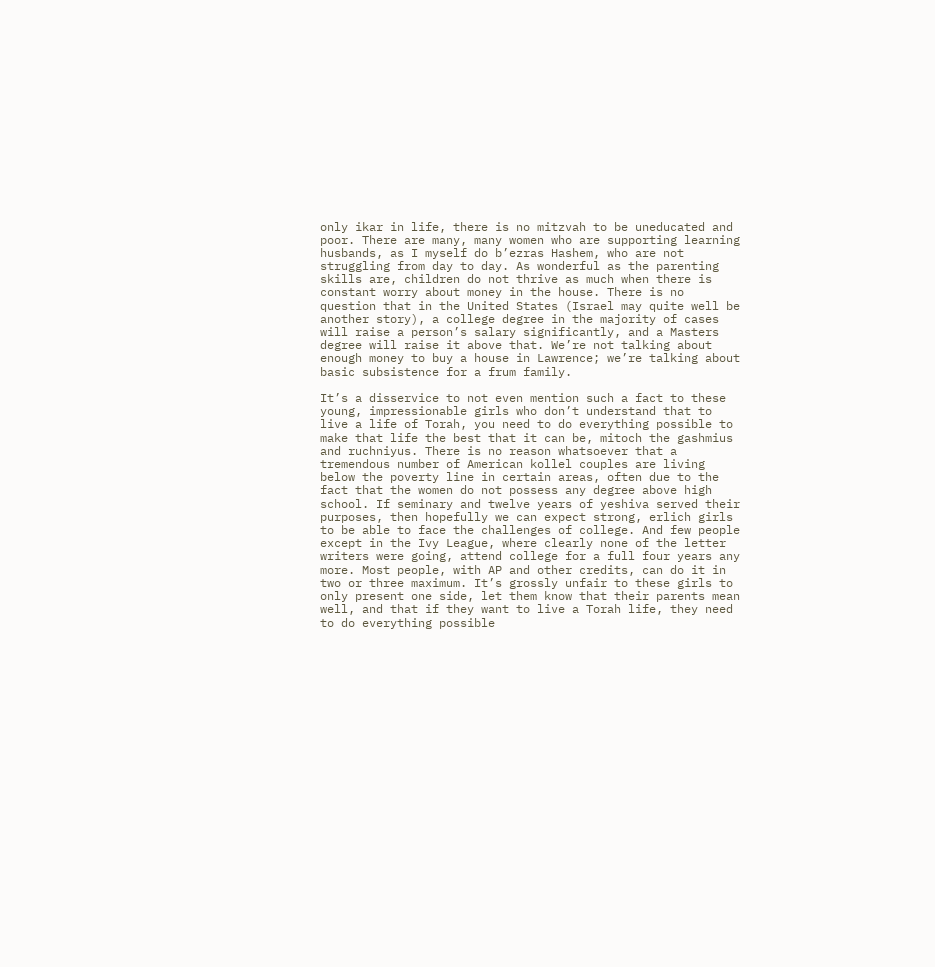only ikar in life, there is no mitzvah to be uneducated and poor. There are many, many women who are supporting learning husbands, as I myself do b’ezras Hashem, who are not struggling from day to day. As wonderful as the parenting skills are, children do not thrive as much when there is constant worry about money in the house. There is no question that in the United States (Israel may quite well be another story), a college degree in the majority of cases will raise a person’s salary significantly, and a Masters degree will raise it above that. We’re not talking about enough money to buy a house in Lawrence; we’re talking about basic subsistence for a frum family.

It’s a disservice to not even mention such a fact to these young, impressionable girls who don’t understand that to live a life of Torah, you need to do everything possible to make that life the best that it can be, mitoch the gashmius and ruchniyus. There is no reason whatsoever that a tremendous number of American kollel couples are living below the poverty line in certain areas, often due to the fact that the women do not possess any degree above high school. If seminary and twelve years of yeshiva served their purposes, then hopefully we can expect strong, erlich girls to be able to face the challenges of college. And few people except in the Ivy League, where clearly none of the letter writers were going, attend college for a full four years any more. Most people, with AP and other credits, can do it in two or three maximum. It’s grossly unfair to these girls to only present one side, let them know that their parents mean well, and that if they want to live a Torah life, they need to do everything possible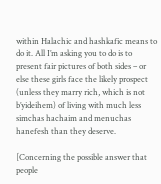within Halachic and hashkafic means to do it. All I’m asking you to do is to present fair pictures of both sides – or else these girls face the likely prospect (unless they marry rich, which is not b’yideihem) of living with much less simchas hachaim and menuchas hanefesh than they deserve.

[Concerning the possible answer that people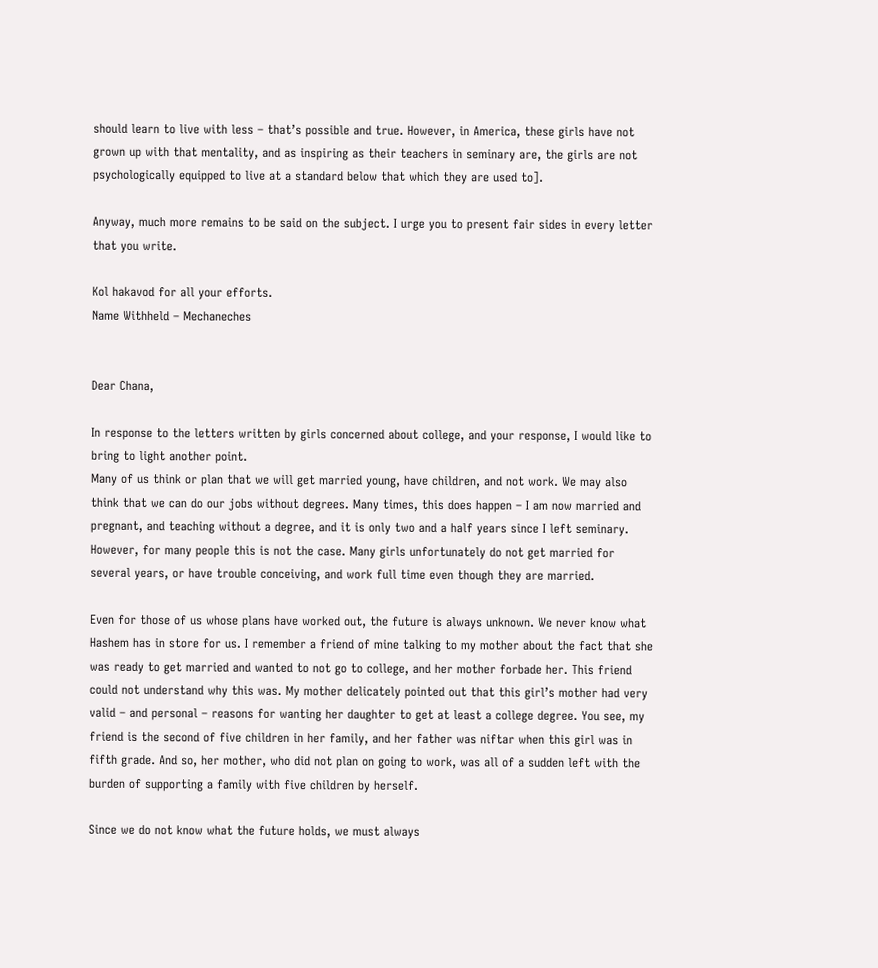should learn to live with less – that’s possible and true. However, in America, these girls have not grown up with that mentality, and as inspiring as their teachers in seminary are, the girls are not psychologically equipped to live at a standard below that which they are used to].

Anyway, much more remains to be said on the subject. I urge you to present fair sides in every letter that you write.

Kol hakavod for all your efforts.
Name Withheld – Mechaneches


Dear Chana,

In response to the letters written by girls concerned about college, and your response, I would like to bring to light another point.
Many of us think or plan that we will get married young, have children, and not work. We may also think that we can do our jobs without degrees. Many times, this does happen – I am now married and pregnant, and teaching without a degree, and it is only two and a half years since I left seminary. However, for many people this is not the case. Many girls unfortunately do not get married for several years, or have trouble conceiving, and work full time even though they are married.

Even for those of us whose plans have worked out, the future is always unknown. We never know what Hashem has in store for us. I remember a friend of mine talking to my mother about the fact that she was ready to get married and wanted to not go to college, and her mother forbade her. This friend could not understand why this was. My mother delicately pointed out that this girl’s mother had very valid – and personal – reasons for wanting her daughter to get at least a college degree. You see, my friend is the second of five children in her family, and her father was niftar when this girl was in fifth grade. And so, her mother, who did not plan on going to work, was all of a sudden left with the burden of supporting a family with five children by herself.

Since we do not know what the future holds, we must always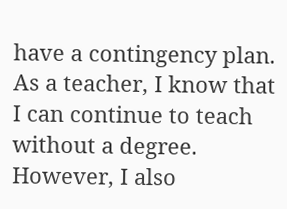have a contingency plan. As a teacher, I know that I can continue to teach without a degree. However, I also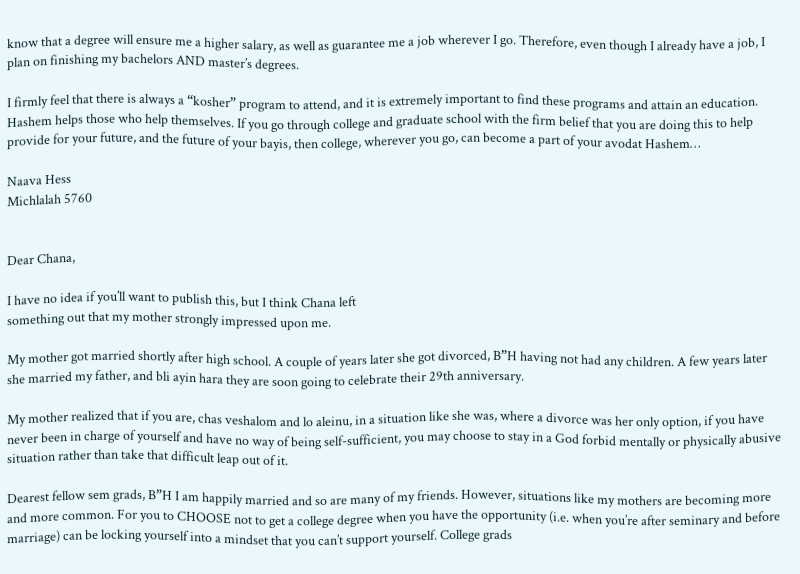know that a degree will ensure me a higher salary, as well as guarantee me a job wherever I go. Therefore, even though I already have a job, I plan on finishing my bachelors AND master’s degrees.

I firmly feel that there is always a “kosher” program to attend, and it is extremely important to find these programs and attain an education. Hashem helps those who help themselves. If you go through college and graduate school with the firm belief that you are doing this to help provide for your future, and the future of your bayis, then college, wherever you go, can become a part of your avodat Hashem…

Naava Hess
Michlalah 5760


Dear Chana,

I have no idea if you’ll want to publish this, but I think Chana left
something out that my mother strongly impressed upon me.

My mother got married shortly after high school. A couple of years later she got divorced, B”H having not had any children. A few years later she married my father, and bli ayin hara they are soon going to celebrate their 29th anniversary.

My mother realized that if you are, chas veshalom and lo aleinu, in a situation like she was, where a divorce was her only option, if you have never been in charge of yourself and have no way of being self-sufficient, you may choose to stay in a God forbid mentally or physically abusive situation rather than take that difficult leap out of it.

Dearest fellow sem grads, B”H I am happily married and so are many of my friends. However, situations like my mothers are becoming more and more common. For you to CHOOSE not to get a college degree when you have the opportunity (i.e. when you’re after seminary and before marriage) can be locking yourself into a mindset that you can’t support yourself. College grads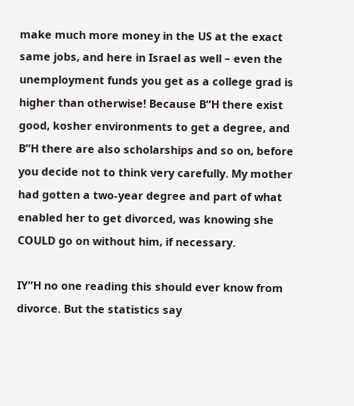make much more money in the US at the exact same jobs, and here in Israel as well – even the unemployment funds you get as a college grad is higher than otherwise! Because B”H there exist good, kosher environments to get a degree, and B”H there are also scholarships and so on, before you decide not to think very carefully. My mother had gotten a two-year degree and part of what enabled her to get divorced, was knowing she COULD go on without him, if necessary.

IY”H no one reading this should ever know from divorce. But the statistics say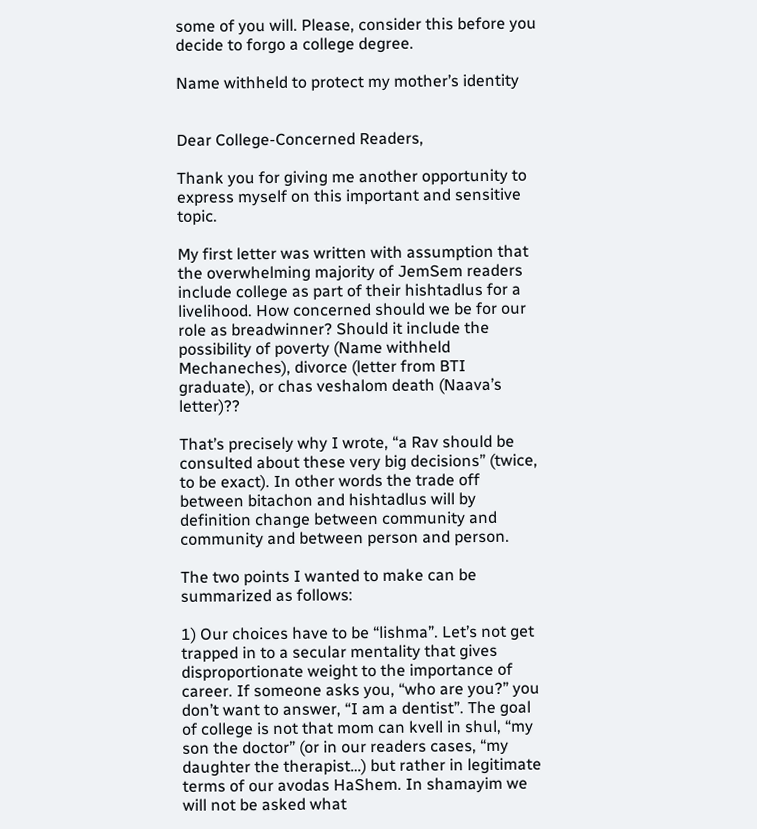some of you will. Please, consider this before you decide to forgo a college degree.

Name withheld to protect my mother’s identity


Dear College-Concerned Readers,

Thank you for giving me another opportunity to express myself on this important and sensitive topic.

My first letter was written with assumption that the overwhelming majority of JemSem readers include college as part of their hishtadlus for a livelihood. How concerned should we be for our role as breadwinner? Should it include the possibility of poverty (Name withheld Mechaneches), divorce (letter from BTI graduate), or chas veshalom death (Naava’s letter)??

That’s precisely why I wrote, “a Rav should be consulted about these very big decisions” (twice, to be exact). In other words the trade off between bitachon and hishtadlus will by definition change between community and community and between person and person.

The two points I wanted to make can be summarized as follows:

1) Our choices have to be “lishma”. Let’s not get trapped in to a secular mentality that gives disproportionate weight to the importance of career. If someone asks you, “who are you?” you don’t want to answer, “I am a dentist”. The goal of college is not that mom can kvell in shul, “my son the doctor” (or in our readers cases, “my daughter the therapist…) but rather in legitimate terms of our avodas HaShem. In shamayim we will not be asked what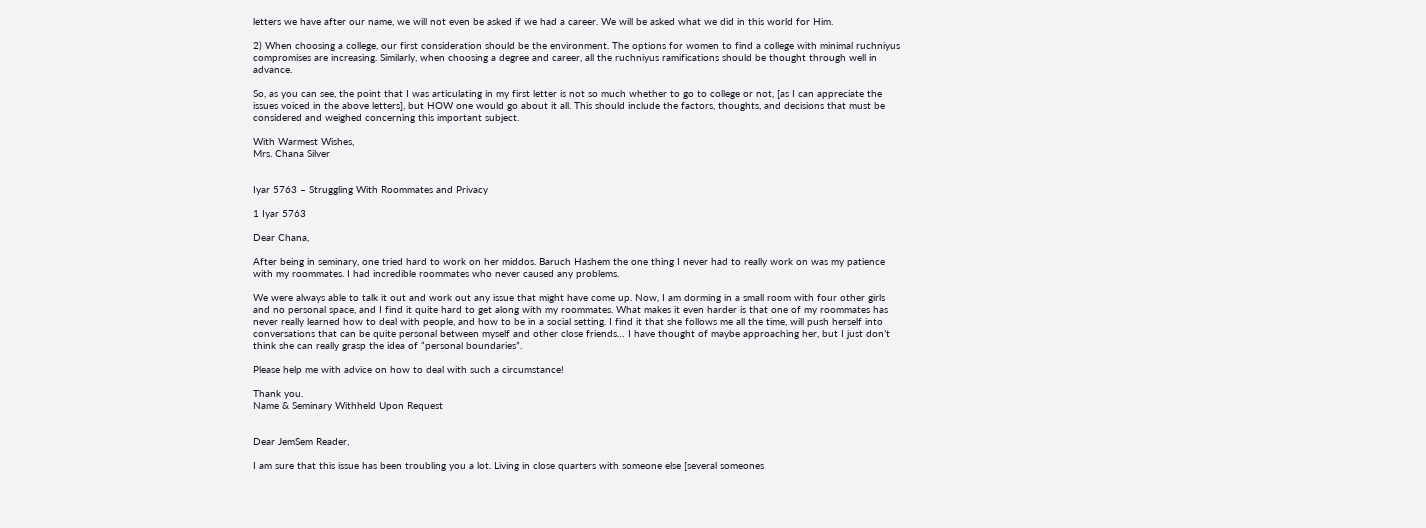letters we have after our name, we will not even be asked if we had a career. We will be asked what we did in this world for Him.

2) When choosing a college, our first consideration should be the environment. The options for women to find a college with minimal ruchniyus compromises are increasing. Similarly, when choosing a degree and career, all the ruchniyus ramifications should be thought through well in advance.

So, as you can see, the point that I was articulating in my first letter is not so much whether to go to college or not, [as I can appreciate the issues voiced in the above letters], but HOW one would go about it all. This should include the factors, thoughts, and decisions that must be considered and weighed concerning this important subject.

With Warmest Wishes,
Mrs. Chana Silver


Iyar 5763 – Struggling With Roommates and Privacy

1 Iyar 5763

Dear Chana,

After being in seminary, one tried hard to work on her middos. Baruch Hashem the one thing I never had to really work on was my patience with my roommates. I had incredible roommates who never caused any problems.

We were always able to talk it out and work out any issue that might have come up. Now, I am dorming in a small room with four other girls and no personal space, and I find it quite hard to get along with my roommates. What makes it even harder is that one of my roommates has never really learned how to deal with people, and how to be in a social setting. I find it that she follows me all the time, will push herself into conversations that can be quite personal between myself and other close friends… I have thought of maybe approaching her, but I just don’t think she can really grasp the idea of “personal boundaries”.

Please help me with advice on how to deal with such a circumstance!

Thank you.
Name & Seminary Withheld Upon Request


Dear JemSem Reader,

I am sure that this issue has been troubling you a lot. Living in close quarters with someone else [several someones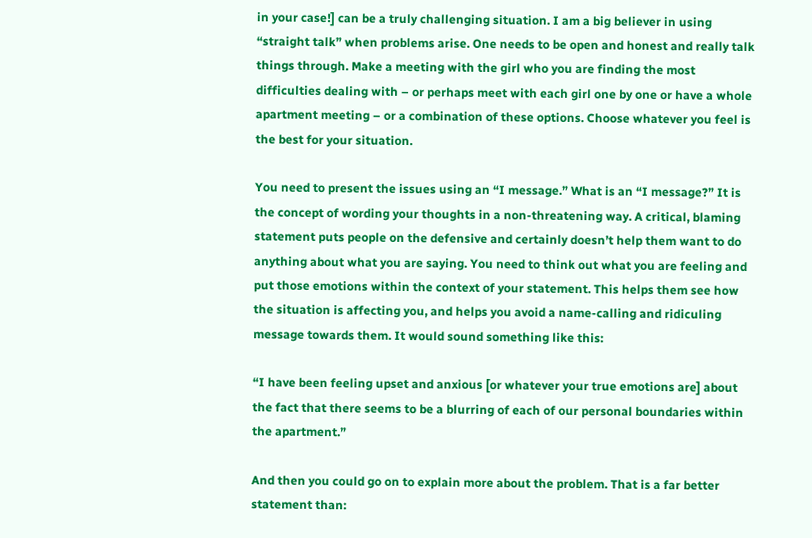in your case!] can be a truly challenging situation. I am a big believer in using “straight talk” when problems arise. One needs to be open and honest and really talk things through. Make a meeting with the girl who you are finding the most difficulties dealing with – or perhaps meet with each girl one by one or have a whole apartment meeting – or a combination of these options. Choose whatever you feel is the best for your situation.

You need to present the issues using an “I message.” What is an “I message?” It is the concept of wording your thoughts in a non-threatening way. A critical, blaming statement puts people on the defensive and certainly doesn’t help them want to do anything about what you are saying. You need to think out what you are feeling and put those emotions within the context of your statement. This helps them see how the situation is affecting you, and helps you avoid a name-calling and ridiculing message towards them. It would sound something like this:

“I have been feeling upset and anxious [or whatever your true emotions are] about the fact that there seems to be a blurring of each of our personal boundaries within the apartment.”

And then you could go on to explain more about the problem. That is a far better statement than: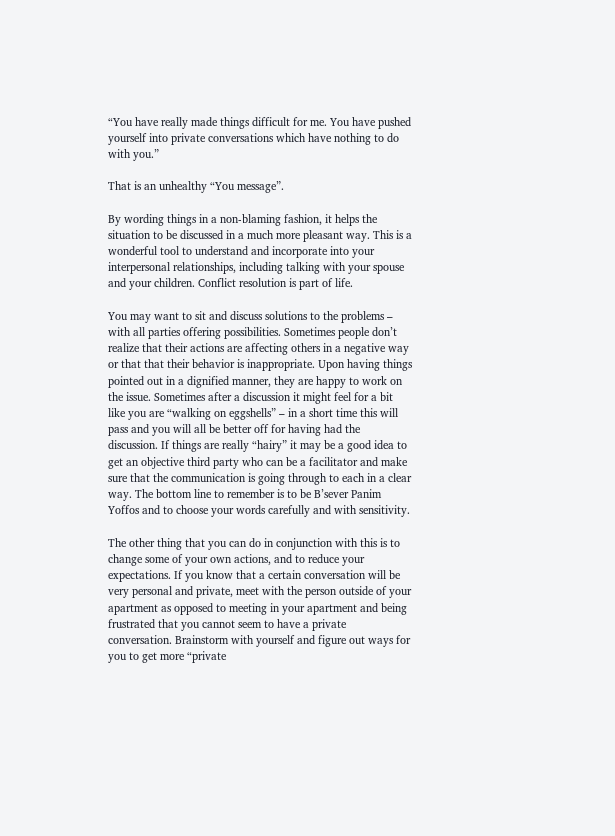“You have really made things difficult for me. You have pushed yourself into private conversations which have nothing to do with you.”

That is an unhealthy “You message”.

By wording things in a non-blaming fashion, it helps the situation to be discussed in a much more pleasant way. This is a wonderful tool to understand and incorporate into your interpersonal relationships, including talking with your spouse and your children. Conflict resolution is part of life.

You may want to sit and discuss solutions to the problems – with all parties offering possibilities. Sometimes people don’t realize that their actions are affecting others in a negative way or that that their behavior is inappropriate. Upon having things pointed out in a dignified manner, they are happy to work on the issue. Sometimes after a discussion it might feel for a bit like you are “walking on eggshells” – in a short time this will pass and you will all be better off for having had the discussion. If things are really “hairy” it may be a good idea to get an objective third party who can be a facilitator and make sure that the communication is going through to each in a clear way. The bottom line to remember is to be B’sever Panim Yoffos and to choose your words carefully and with sensitivity.

The other thing that you can do in conjunction with this is to change some of your own actions, and to reduce your expectations. If you know that a certain conversation will be very personal and private, meet with the person outside of your apartment as opposed to meeting in your apartment and being frustrated that you cannot seem to have a private conversation. Brainstorm with yourself and figure out ways for you to get more “private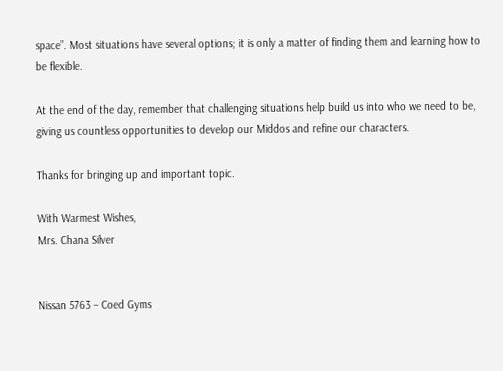space”. Most situations have several options; it is only a matter of finding them and learning how to be flexible.

At the end of the day, remember that challenging situations help build us into who we need to be, giving us countless opportunities to develop our Middos and refine our characters.

Thanks for bringing up and important topic.

With Warmest Wishes,
Mrs. Chana Silver


Nissan 5763 – Coed Gyms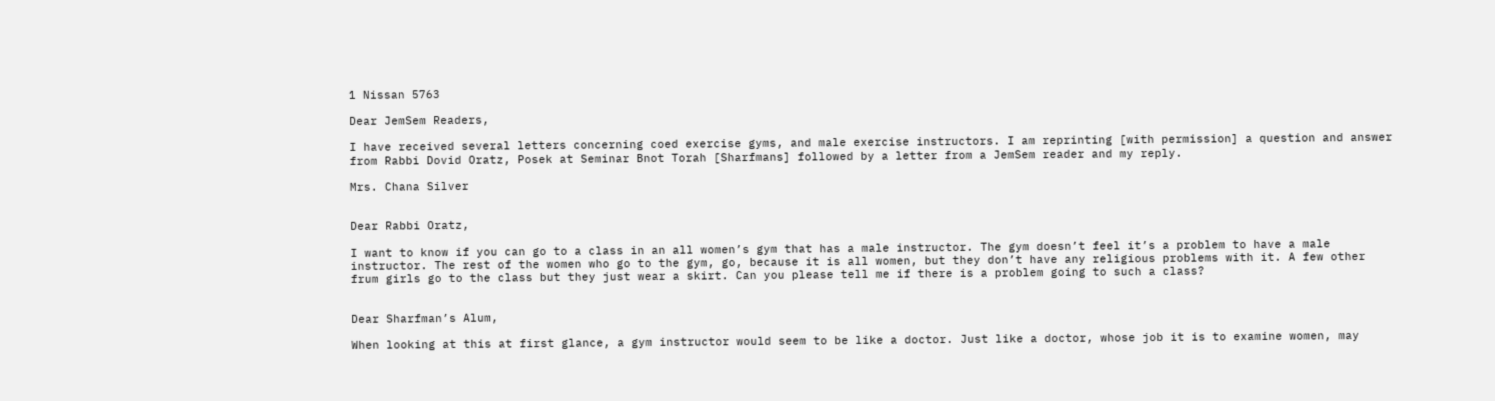1 Nissan 5763

Dear JemSem Readers,

I have received several letters concerning coed exercise gyms, and male exercise instructors. I am reprinting [with permission] a question and answer from Rabbi Dovid Oratz, Posek at Seminar Bnot Torah [Sharfmans] followed by a letter from a JemSem reader and my reply.

Mrs. Chana Silver


Dear Rabbi Oratz,

I want to know if you can go to a class in an all women’s gym that has a male instructor. The gym doesn’t feel it’s a problem to have a male instructor. The rest of the women who go to the gym, go, because it is all women, but they don’t have any religious problems with it. A few other frum girls go to the class but they just wear a skirt. Can you please tell me if there is a problem going to such a class?


Dear Sharfman’s Alum,

When looking at this at first glance, a gym instructor would seem to be like a doctor. Just like a doctor, whose job it is to examine women, may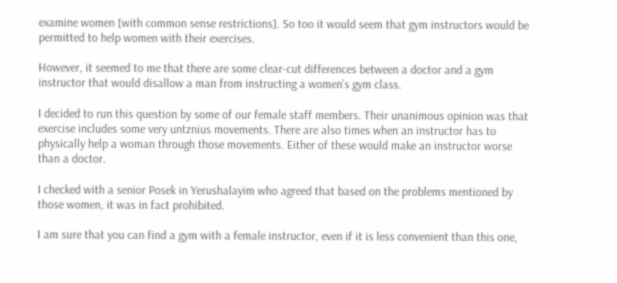examine women [with common sense restrictions]. So too it would seem that gym instructors would be permitted to help women with their exercises.

However, it seemed to me that there are some clear-cut differences between a doctor and a gym instructor that would disallow a man from instructing a women’s gym class.

I decided to run this question by some of our female staff members. Their unanimous opinion was that exercise includes some very untznius movements. There are also times when an instructor has to physically help a woman through those movements. Either of these would make an instructor worse than a doctor.

I checked with a senior Posek in Yerushalayim who agreed that based on the problems mentioned by those women, it was in fact prohibited.

I am sure that you can find a gym with a female instructor, even if it is less convenient than this one,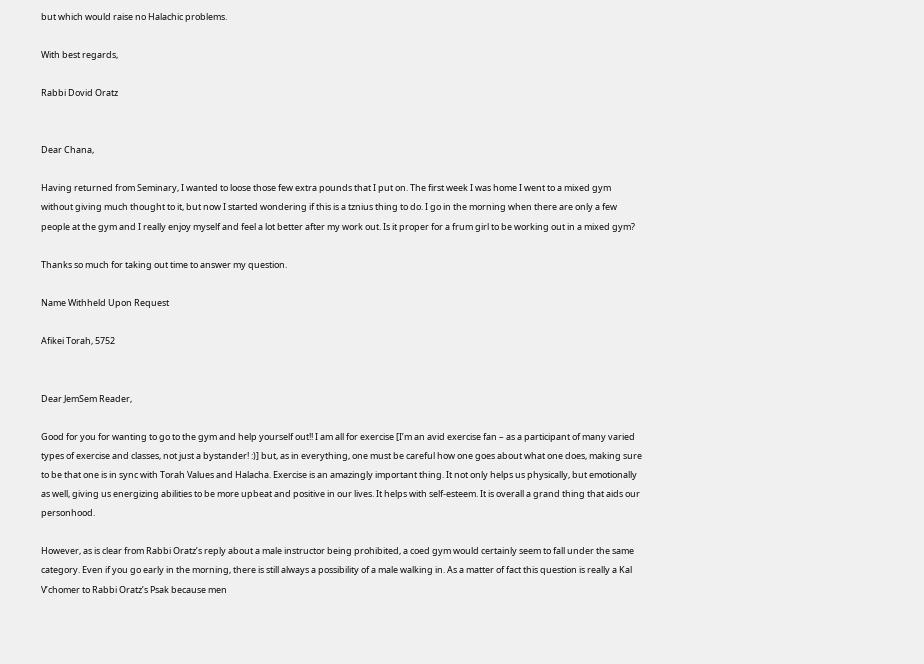but which would raise no Halachic problems.

With best regards,

Rabbi Dovid Oratz


Dear Chana,

Having returned from Seminary, I wanted to loose those few extra pounds that I put on. The first week I was home I went to a mixed gym without giving much thought to it, but now I started wondering if this is a tznius thing to do. I go in the morning when there are only a few people at the gym and I really enjoy myself and feel a lot better after my work out. Is it proper for a frum girl to be working out in a mixed gym?

Thanks so much for taking out time to answer my question.

Name Withheld Upon Request

Afikei Torah, 5752


Dear JemSem Reader,

Good for you for wanting to go to the gym and help yourself out!! I am all for exercise [I’m an avid exercise fan – as a participant of many varied types of exercise and classes, not just a bystander! :)] but, as in everything, one must be careful how one goes about what one does, making sure to be that one is in sync with Torah Values and Halacha. Exercise is an amazingly important thing. It not only helps us physically, but emotionally as well, giving us energizing abilities to be more upbeat and positive in our lives. It helps with self-esteem. It is overall a grand thing that aids our personhood.

However, as is clear from Rabbi Oratz’s reply about a male instructor being prohibited, a coed gym would certainly seem to fall under the same category. Even if you go early in the morning, there is still always a possibility of a male walking in. As a matter of fact this question is really a Kal V’chomer to Rabbi Oratz’s Psak because men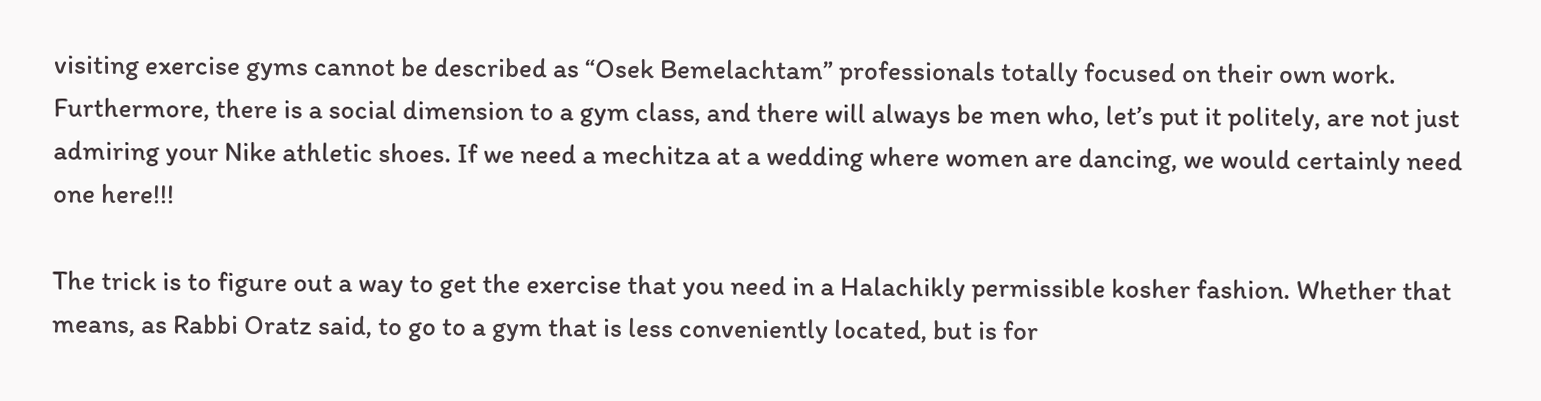visiting exercise gyms cannot be described as “Osek Bemelachtam” professionals totally focused on their own work. Furthermore, there is a social dimension to a gym class, and there will always be men who, let’s put it politely, are not just admiring your Nike athletic shoes. If we need a mechitza at a wedding where women are dancing, we would certainly need one here!!!

The trick is to figure out a way to get the exercise that you need in a Halachikly permissible kosher fashion. Whether that means, as Rabbi Oratz said, to go to a gym that is less conveniently located, but is for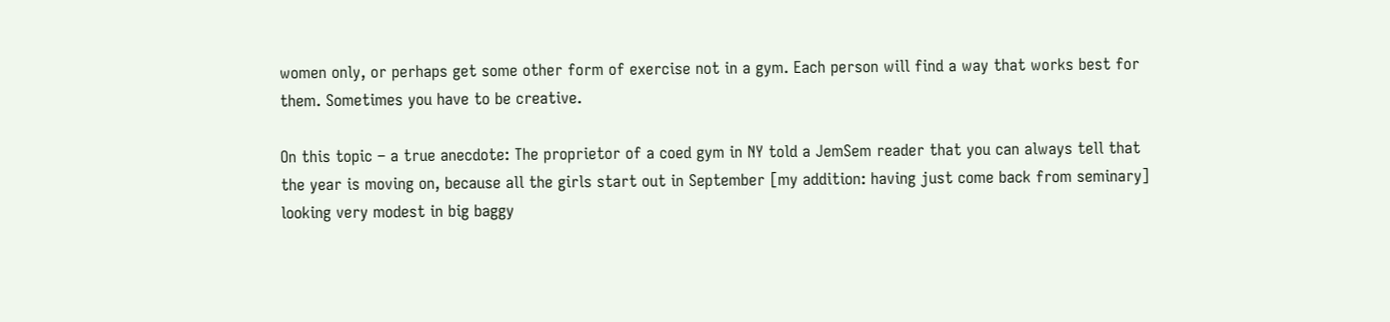women only, or perhaps get some other form of exercise not in a gym. Each person will find a way that works best for them. Sometimes you have to be creative.

On this topic – a true anecdote: The proprietor of a coed gym in NY told a JemSem reader that you can always tell that the year is moving on, because all the girls start out in September [my addition: having just come back from seminary] looking very modest in big baggy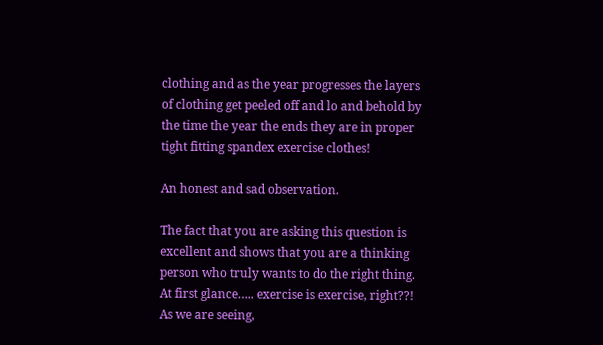clothing and as the year progresses the layers of clothing get peeled off and lo and behold by the time the year the ends they are in proper tight fitting spandex exercise clothes!

An honest and sad observation.

The fact that you are asking this question is excellent and shows that you are a thinking person who truly wants to do the right thing. At first glance….. exercise is exercise, right??! As we are seeing,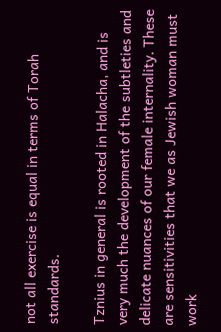not all exercise is equal in terms of Torah standards.

Tznius in general is rooted in Halacha, and is very much the development of the subtleties and delicate nuances of our female internality. These are sensitivities that we as Jewish woman must work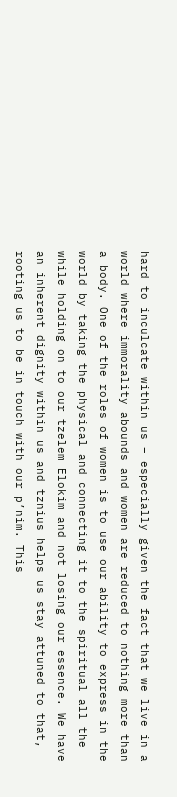hard to inculcate within us – especially given the fact that we live in a world where immorality abounds and women are reduced to nothing more than a body. One of the roles of women is to use our ability to express in the world by taking the physical and connecting it to the spiritual all the while holding on to our tzelem Elokim and not losing our essence. We have an inherent dignity within us and tznius helps us stay attuned to that, rooting us to be in touch with our p’nim. This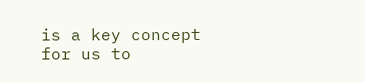is a key concept for us to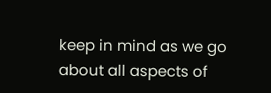keep in mind as we go about all aspects of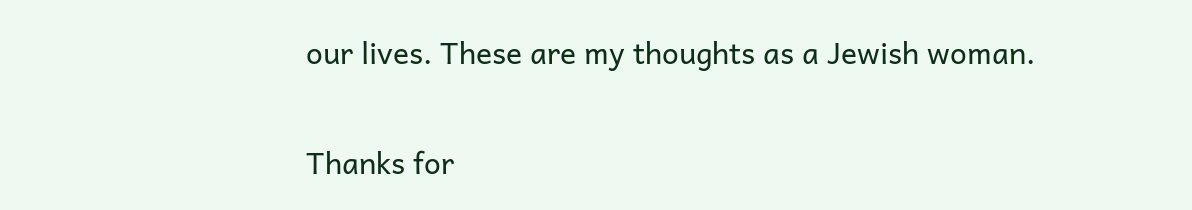our lives. These are my thoughts as a Jewish woman.

Thanks for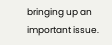bringing up an important issue.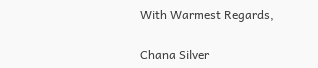With Warmest Regards,

Chana Silver